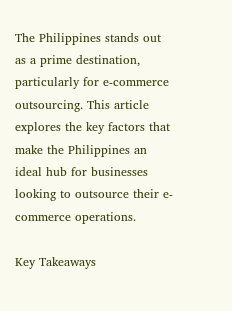The Philippines stands out as a prime destination, particularly for e-commerce outsourcing. This article explores the key factors that make the Philippines an ideal hub for businesses looking to outsource their e-commerce operations.

Key Takeaways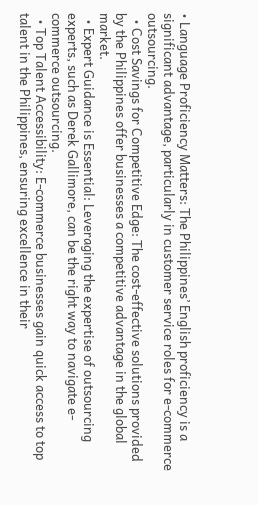• Language Proficiency Matters: The Philippines’ English proficiency is a significant advantage, particularly in customer service roles for e-commerce outsourcing.
  • Cost Savings for Competitive Edge: The cost-effective solutions provided by the Philippines offer businesses a competitive advantage in the global market.
  • Expert Guidance is Essential: Leveraging the expertise of outsourcing experts, such as Derek Gallimore, can be the right way to navigate e-commerce outsourcing.
  • Top Talent Accessibility: E-commerce businesses gain quick access to top talent in the Philippines, ensuring excellence in their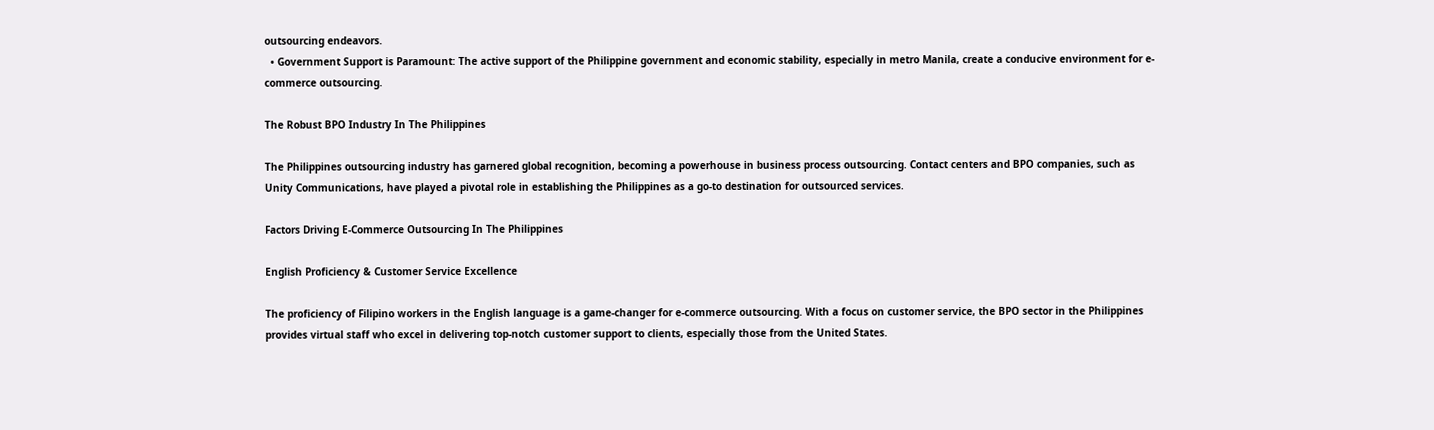outsourcing endeavors.
  • Government Support is Paramount: The active support of the Philippine government and economic stability, especially in metro Manila, create a conducive environment for e-commerce outsourcing.

The Robust BPO Industry In The Philippines

The Philippines outsourcing industry has garnered global recognition, becoming a powerhouse in business process outsourcing. Contact centers and BPO companies, such as Unity Communications, have played a pivotal role in establishing the Philippines as a go-to destination for outsourced services.

Factors Driving E-Commerce Outsourcing In The Philippines

English Proficiency & Customer Service Excellence

The proficiency of Filipino workers in the English language is a game-changer for e-commerce outsourcing. With a focus on customer service, the BPO sector in the Philippines provides virtual staff who excel in delivering top-notch customer support to clients, especially those from the United States.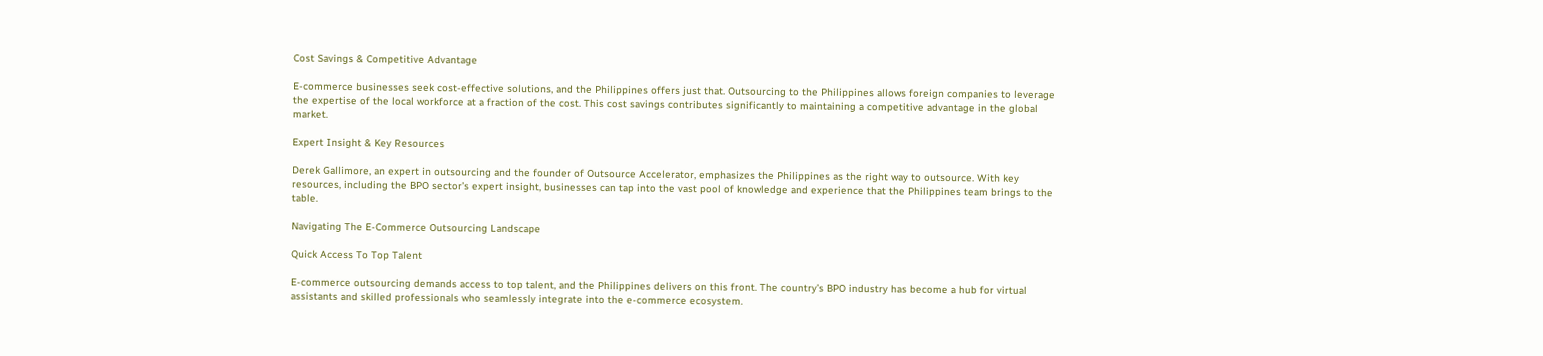Cost Savings & Competitive Advantage

E-commerce businesses seek cost-effective solutions, and the Philippines offers just that. Outsourcing to the Philippines allows foreign companies to leverage the expertise of the local workforce at a fraction of the cost. This cost savings contributes significantly to maintaining a competitive advantage in the global market.

Expert Insight & Key Resources

Derek Gallimore, an expert in outsourcing and the founder of Outsource Accelerator, emphasizes the Philippines as the right way to outsource. With key resources, including the BPO sector’s expert insight, businesses can tap into the vast pool of knowledge and experience that the Philippines team brings to the table.

Navigating The E-Commerce Outsourcing Landscape

Quick Access To Top Talent

E-commerce outsourcing demands access to top talent, and the Philippines delivers on this front. The country’s BPO industry has become a hub for virtual assistants and skilled professionals who seamlessly integrate into the e-commerce ecosystem.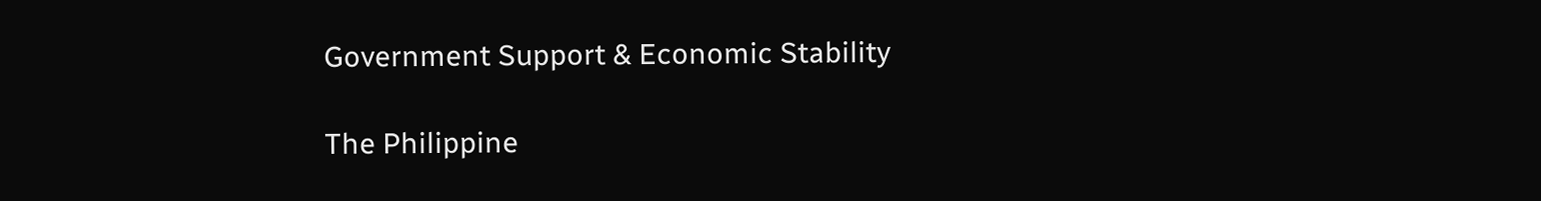Government Support & Economic Stability

The Philippine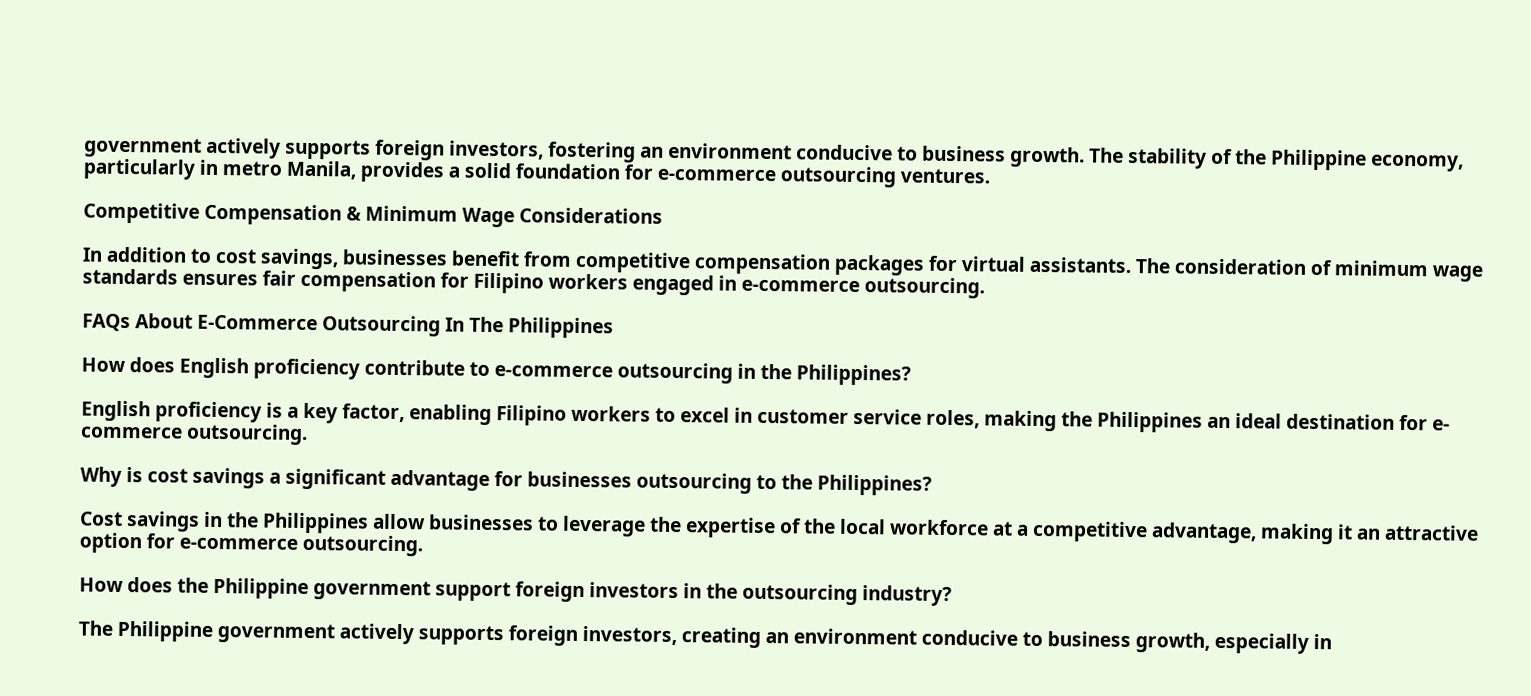government actively supports foreign investors, fostering an environment conducive to business growth. The stability of the Philippine economy, particularly in metro Manila, provides a solid foundation for e-commerce outsourcing ventures.

Competitive Compensation & Minimum Wage Considerations

In addition to cost savings, businesses benefit from competitive compensation packages for virtual assistants. The consideration of minimum wage standards ensures fair compensation for Filipino workers engaged in e-commerce outsourcing.

FAQs About E-Commerce Outsourcing In The Philippines

How does English proficiency contribute to e-commerce outsourcing in the Philippines?

English proficiency is a key factor, enabling Filipino workers to excel in customer service roles, making the Philippines an ideal destination for e-commerce outsourcing.

Why is cost savings a significant advantage for businesses outsourcing to the Philippines?

Cost savings in the Philippines allow businesses to leverage the expertise of the local workforce at a competitive advantage, making it an attractive option for e-commerce outsourcing.

How does the Philippine government support foreign investors in the outsourcing industry?

The Philippine government actively supports foreign investors, creating an environment conducive to business growth, especially in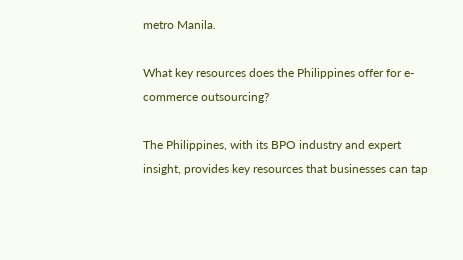metro Manila.

What key resources does the Philippines offer for e-commerce outsourcing?

The Philippines, with its BPO industry and expert insight, provides key resources that businesses can tap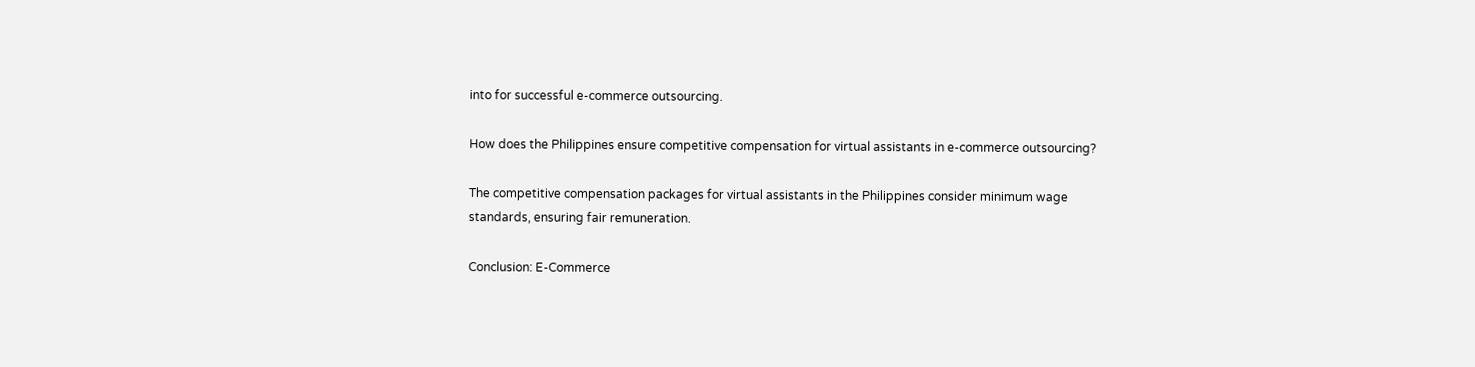into for successful e-commerce outsourcing.

How does the Philippines ensure competitive compensation for virtual assistants in e-commerce outsourcing?

The competitive compensation packages for virtual assistants in the Philippines consider minimum wage standards, ensuring fair remuneration.

Conclusion: E-Commerce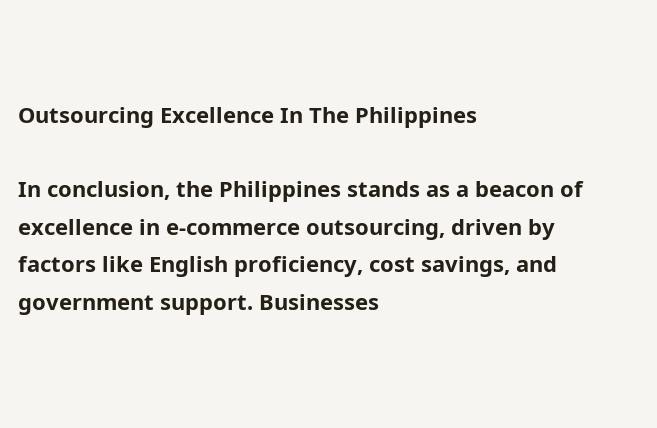Outsourcing Excellence In The Philippines

In conclusion, the Philippines stands as a beacon of excellence in e-commerce outsourcing, driven by factors like English proficiency, cost savings, and government support. Businesses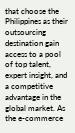that choose the Philippines as their outsourcing destination gain access to a pool of top talent, expert insight, and a competitive advantage in the global market. As the e-commerce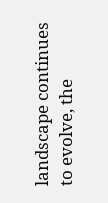landscape continues to evolve, the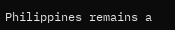Philippines remains a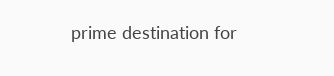prime destination for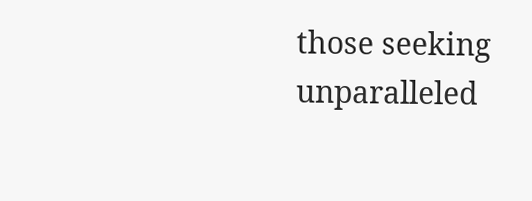those seeking unparalleled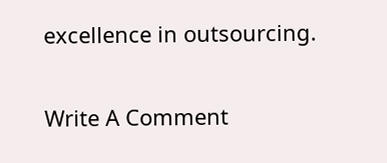excellence in outsourcing.

Write A Comment